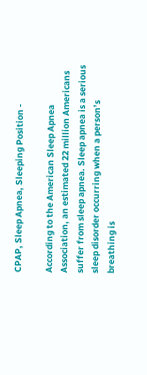CPAP, Sleep Apnea, Sleeping Position -

According to the American Sleep Apnea Association, an estimated 22 million Americans suffer from sleep apnea. Sleep apnea is a serious sleep disorder occurring when a person’s breathing is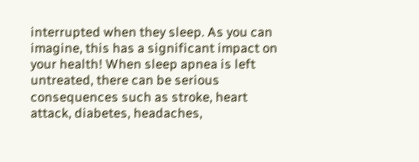interrupted when they sleep. As you can imagine, this has a significant impact on your health! When sleep apnea is left untreated, there can be serious consequences such as stroke, heart attack, diabetes, headaches,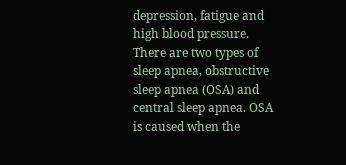depression, fatigue and high blood pressure. There are two types of sleep apnea, obstructive sleep apnea (OSA) and central sleep apnea. OSA is caused when the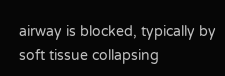airway is blocked, typically by soft tissue collapsing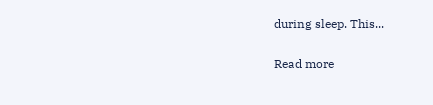during sleep. This...

Read more